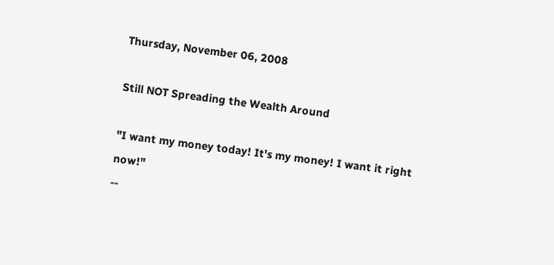Thursday, November 06, 2008

Still NOT Spreading the Wealth Around

"I want my money today! It's my money! I want it right now!"
--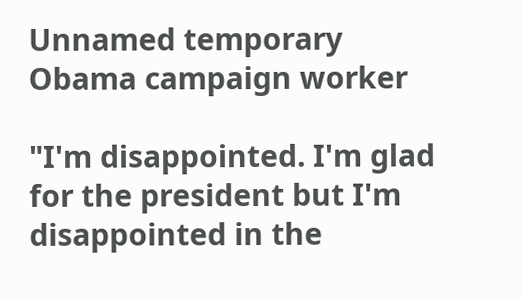Unnamed temporary Obama campaign worker

"I'm disappointed. I'm glad for the president but I'm disappointed in the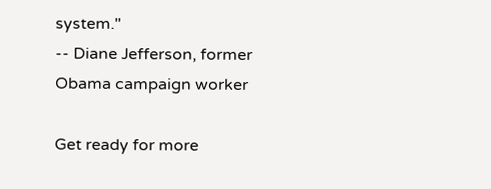system."
-- Diane Jefferson, former Obama campaign worker

Get ready for more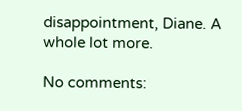disappointment, Diane. A whole lot more.

No comments: